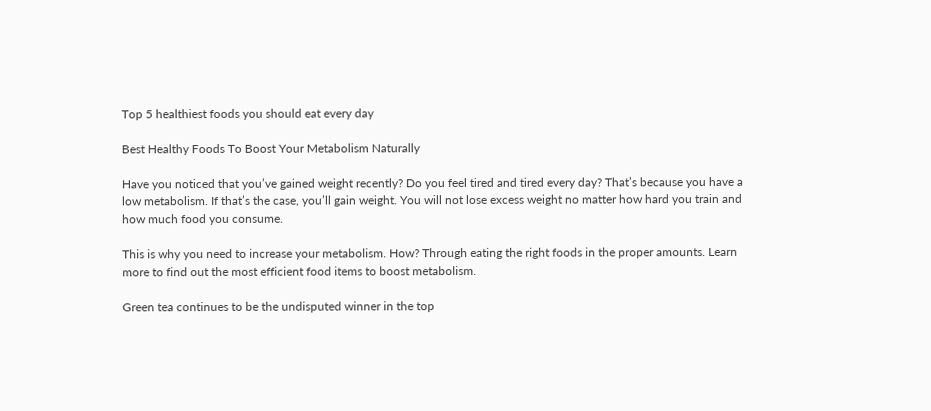Top 5 healthiest foods you should eat every day

Best Healthy Foods To Boost Your Metabolism Naturally

Have you noticed that you’ve gained weight recently? Do you feel tired and tired every day? That’s because you have a low metabolism. If that’s the case, you’ll gain weight. You will not lose excess weight no matter how hard you train and how much food you consume.

This is why you need to increase your metabolism. How? Through eating the right foods in the proper amounts. Learn more to find out the most efficient food items to boost metabolism.

Green tea continues to be the undisputed winner in the top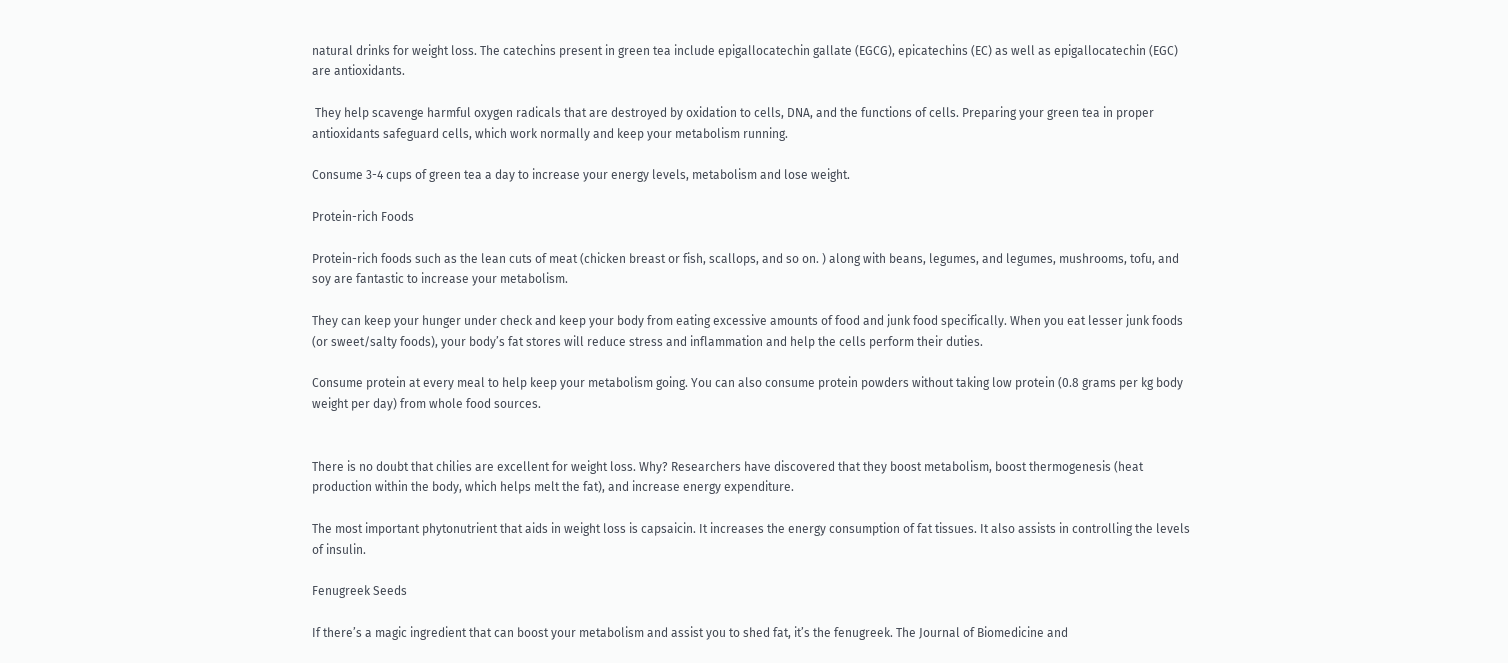natural drinks for weight loss. The catechins present in green tea include epigallocatechin gallate (EGCG), epicatechins (EC) as well as epigallocatechin (EGC) are antioxidants.

 They help scavenge harmful oxygen radicals that are destroyed by oxidation to cells, DNA, and the functions of cells. Preparing your green tea in proper antioxidants safeguard cells, which work normally and keep your metabolism running.

Consume 3-4 cups of green tea a day to increase your energy levels, metabolism and lose weight.

Protein-rich Foods

Protein-rich foods such as the lean cuts of meat (chicken breast or fish, scallops, and so on. ) along with beans, legumes, and legumes, mushrooms, tofu, and soy are fantastic to increase your metabolism.

They can keep your hunger under check and keep your body from eating excessive amounts of food and junk food specifically. When you eat lesser junk foods (or sweet/salty foods), your body’s fat stores will reduce stress and inflammation and help the cells perform their duties.

Consume protein at every meal to help keep your metabolism going. You can also consume protein powders without taking low protein (0.8 grams per kg body weight per day) from whole food sources.


There is no doubt that chilies are excellent for weight loss. Why? Researchers have discovered that they boost metabolism, boost thermogenesis (heat production within the body, which helps melt the fat), and increase energy expenditure.

The most important phytonutrient that aids in weight loss is capsaicin. It increases the energy consumption of fat tissues. It also assists in controlling the levels of insulin.

Fenugreek Seeds

If there’s a magic ingredient that can boost your metabolism and assist you to shed fat, it’s the fenugreek. The Journal of Biomedicine and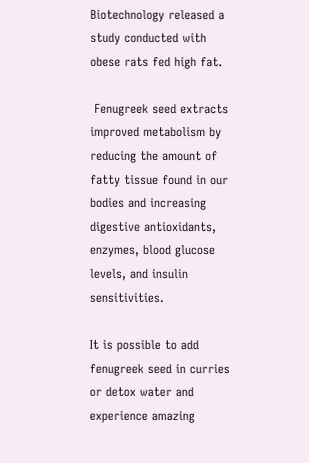Biotechnology released a study conducted with obese rats fed high fat.

 Fenugreek seed extracts improved metabolism by reducing the amount of fatty tissue found in our bodies and increasing digestive antioxidants, enzymes, blood glucose levels, and insulin sensitivities.

It is possible to add fenugreek seed in curries or detox water and experience amazing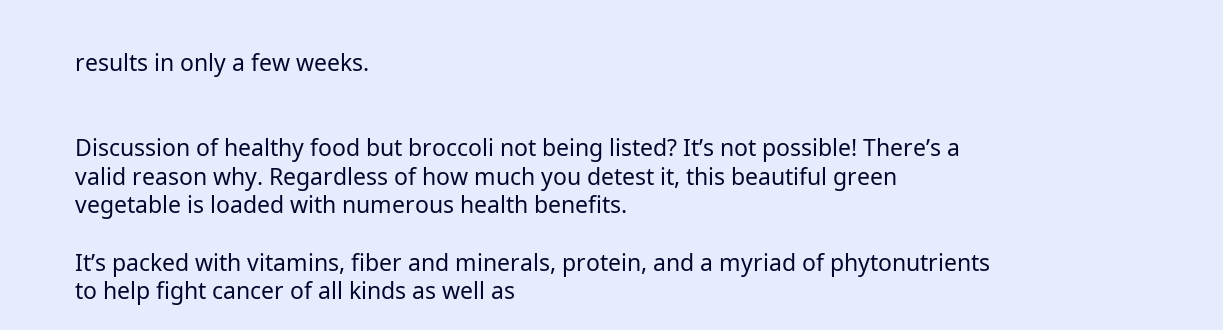results in only a few weeks.


Discussion of healthy food but broccoli not being listed? It’s not possible! There’s a valid reason why. Regardless of how much you detest it, this beautiful green vegetable is loaded with numerous health benefits.

It’s packed with vitamins, fiber and minerals, protein, and a myriad of phytonutrients to help fight cancer of all kinds as well as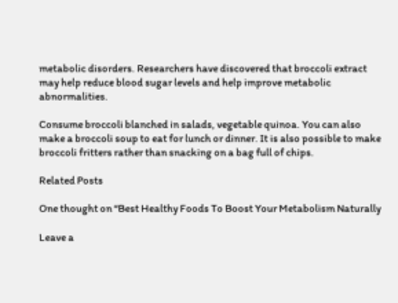metabolic disorders. Researchers have discovered that broccoli extract may help reduce blood sugar levels and help improve metabolic abnormalities.

Consume broccoli blanched in salads, vegetable quinoa. You can also make a broccoli soup to eat for lunch or dinner. It is also possible to make broccoli fritters rather than snacking on a bag full of chips.

Related Posts

One thought on “Best Healthy Foods To Boost Your Metabolism Naturally

Leave a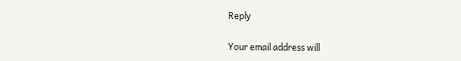Reply

Your email address will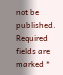not be published. Required fields are marked *